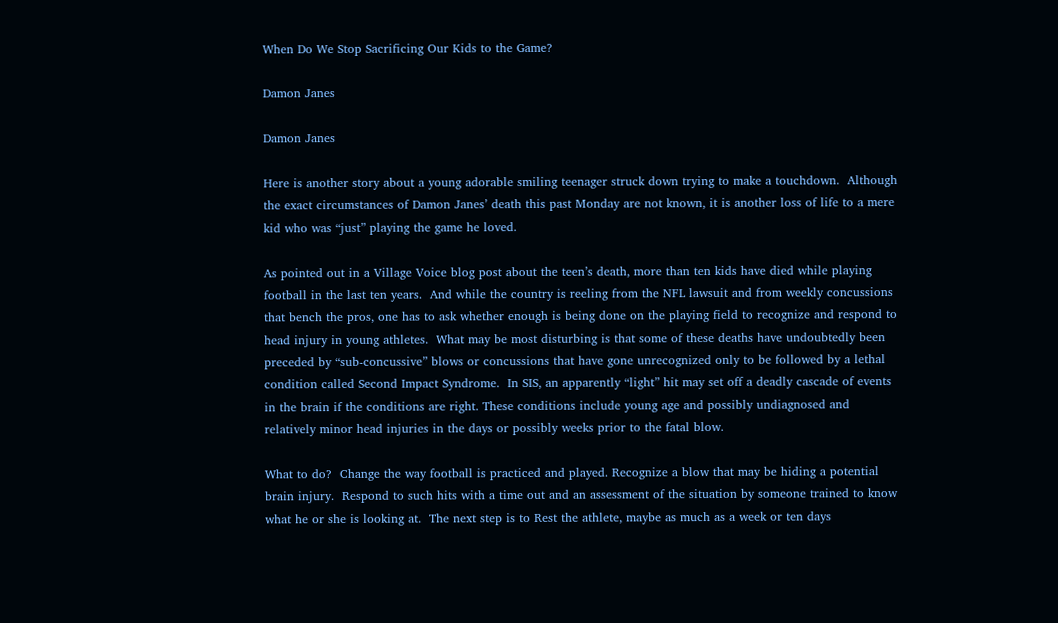When Do We Stop Sacrificing Our Kids to the Game?

Damon Janes

Damon Janes

Here is another story about a young adorable smiling teenager struck down trying to make a touchdown.  Although the exact circumstances of Damon Janes’ death this past Monday are not known, it is another loss of life to a mere kid who was “just” playing the game he loved.

As pointed out in a Village Voice blog post about the teen’s death, more than ten kids have died while playing football in the last ten years.  And while the country is reeling from the NFL lawsuit and from weekly concussions that bench the pros, one has to ask whether enough is being done on the playing field to recognize and respond to head injury in young athletes.  What may be most disturbing is that some of these deaths have undoubtedly been preceded by “sub-concussive” blows or concussions that have gone unrecognized only to be followed by a lethal condition called Second Impact Syndrome.  In SIS, an apparently “light” hit may set off a deadly cascade of events in the brain if the conditions are right. These conditions include young age and possibly undiagnosed and relatively minor head injuries in the days or possibly weeks prior to the fatal blow.

What to do?  Change the way football is practiced and played. Recognize a blow that may be hiding a potential brain injury.  Respond to such hits with a time out and an assessment of the situation by someone trained to know what he or she is looking at.  The next step is to Rest the athlete, maybe as much as a week or ten days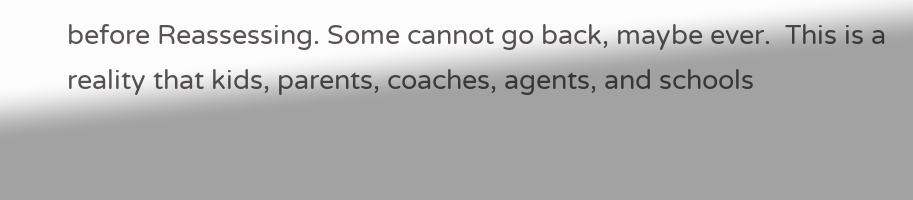before Reassessing. Some cannot go back, maybe ever.  This is a reality that kids, parents, coaches, agents, and schools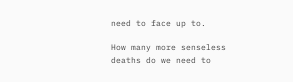need to face up to.

How many more senseless deaths do we need to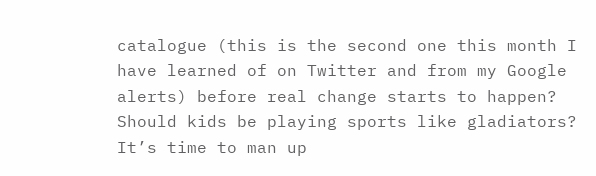catalogue (this is the second one this month I have learned of on Twitter and from my Google alerts) before real change starts to happen?  Should kids be playing sports like gladiators?  It’s time to man up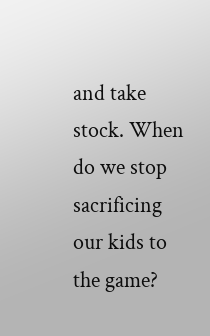and take stock. When do we stop sacrificing our kids to the game?